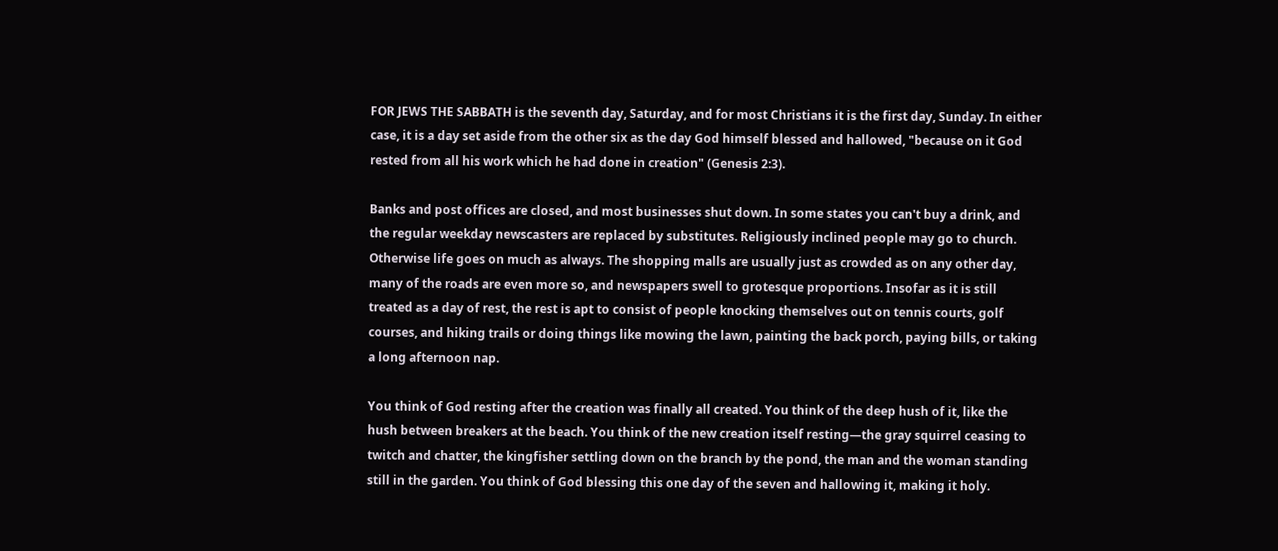FOR JEWS THE SABBATH is the seventh day, Saturday, and for most Christians it is the first day, Sunday. In either case, it is a day set aside from the other six as the day God himself blessed and hallowed, "because on it God rested from all his work which he had done in creation" (Genesis 2:3).

Banks and post offices are closed, and most businesses shut down. In some states you can't buy a drink, and the regular weekday newscasters are replaced by substitutes. Religiously inclined people may go to church. Otherwise life goes on much as always. The shopping malls are usually just as crowded as on any other day, many of the roads are even more so, and newspapers swell to grotesque proportions. Insofar as it is still treated as a day of rest, the rest is apt to consist of people knocking themselves out on tennis courts, golf courses, and hiking trails or doing things like mowing the lawn, painting the back porch, paying bills, or taking a long afternoon nap.

You think of God resting after the creation was finally all created. You think of the deep hush of it, like the hush between breakers at the beach. You think of the new creation itself resting—the gray squirrel ceasing to twitch and chatter, the kingfisher settling down on the branch by the pond, the man and the woman standing still in the garden. You think of God blessing this one day of the seven and hallowing it, making it holy.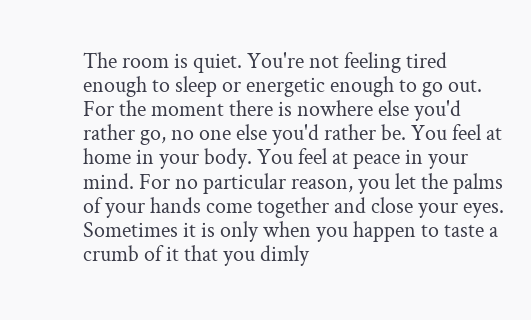The room is quiet. You're not feeling tired enough to sleep or energetic enough to go out. For the moment there is nowhere else you'd rather go, no one else you'd rather be. You feel at home in your body. You feel at peace in your mind. For no particular reason, you let the palms of your hands come together and close your eyes. Sometimes it is only when you happen to taste a crumb of it that you dimly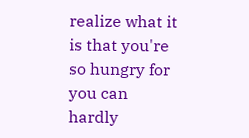realize what it is that you're so hungry for you can hardly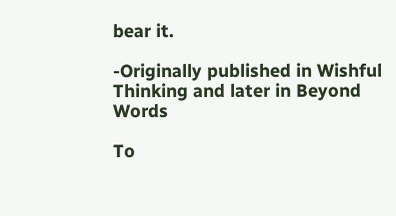bear it.

-Originally published in Wishful Thinking and later in Beyond Words

To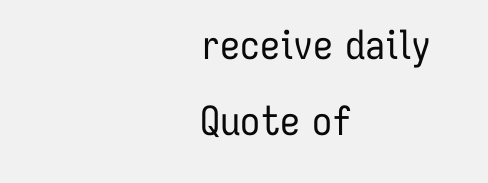receive daily Quote of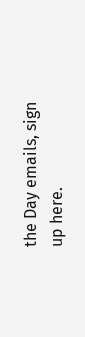the Day emails, sign up here.